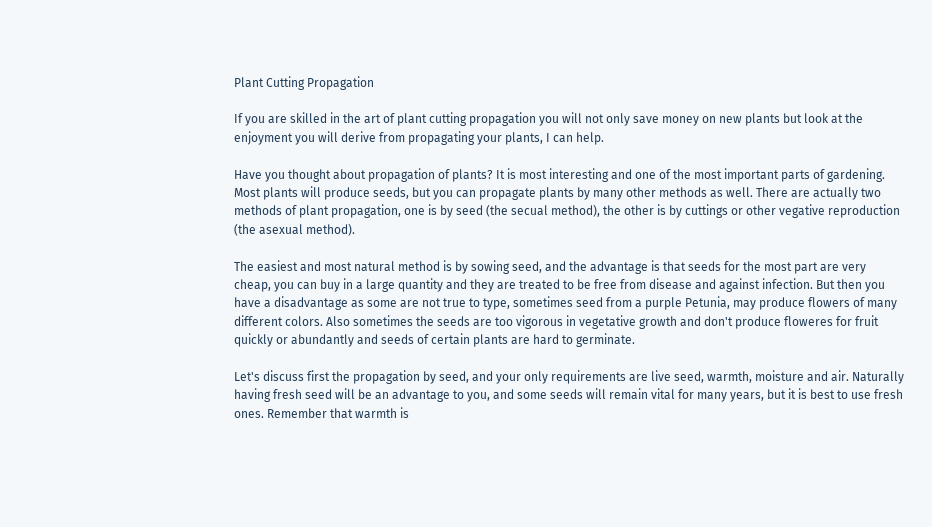Plant Cutting Propagation

If you are skilled in the art of plant cutting propagation you will not only save money on new plants but look at the enjoyment you will derive from propagating your plants, I can help.

Have you thought about propagation of plants? It is most interesting and one of the most important parts of gardening. Most plants will produce seeds, but you can propagate plants by many other methods as well. There are actually two methods of plant propagation, one is by seed (the secual method), the other is by cuttings or other vegative reproduction (the asexual method).

The easiest and most natural method is by sowing seed, and the advantage is that seeds for the most part are very cheap, you can buy in a large quantity and they are treated to be free from disease and against infection. But then you have a disadvantage as some are not true to type, sometimes seed from a purple Petunia, may produce flowers of many different colors. Also sometimes the seeds are too vigorous in vegetative growth and don't produce floweres for fruit quickly or abundantly and seeds of certain plants are hard to germinate.

Let's discuss first the propagation by seed, and your only requirements are live seed, warmth, moisture and air. Naturally having fresh seed will be an advantage to you, and some seeds will remain vital for many years, but it is best to use fresh ones. Remember that warmth is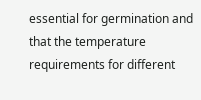essential for germination and that the temperature requirements for different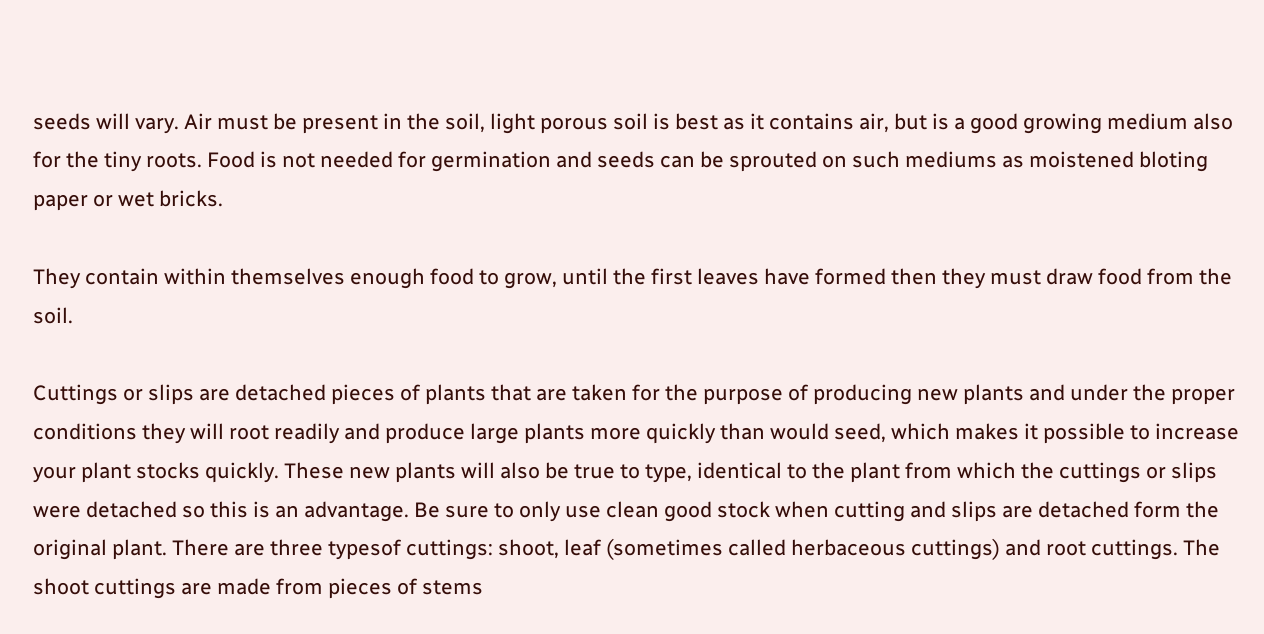seeds will vary. Air must be present in the soil, light porous soil is best as it contains air, but is a good growing medium also for the tiny roots. Food is not needed for germination and seeds can be sprouted on such mediums as moistened bloting paper or wet bricks.

They contain within themselves enough food to grow, until the first leaves have formed then they must draw food from the soil.

Cuttings or slips are detached pieces of plants that are taken for the purpose of producing new plants and under the proper conditions they will root readily and produce large plants more quickly than would seed, which makes it possible to increase your plant stocks quickly. These new plants will also be true to type, identical to the plant from which the cuttings or slips were detached so this is an advantage. Be sure to only use clean good stock when cutting and slips are detached form the original plant. There are three typesof cuttings: shoot, leaf (sometimes called herbaceous cuttings) and root cuttings. The shoot cuttings are made from pieces of stems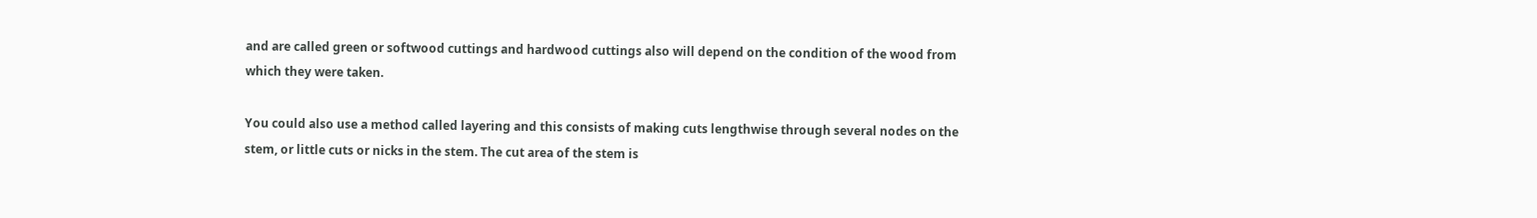and are called green or softwood cuttings and hardwood cuttings also will depend on the condition of the wood from which they were taken.

You could also use a method called layering and this consists of making cuts lengthwise through several nodes on the stem, or little cuts or nicks in the stem. The cut area of the stem is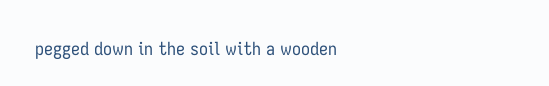pegged down in the soil with a wooden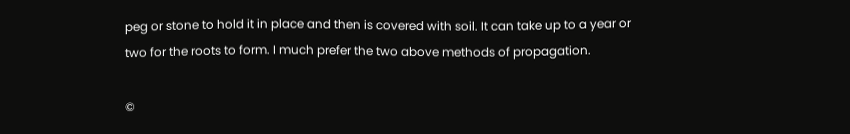peg or stone to hold it in place and then is covered with soil. It can take up to a year or two for the roots to form. I much prefer the two above methods of propagation.

©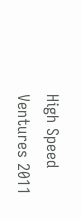High Speed Ventures 2011